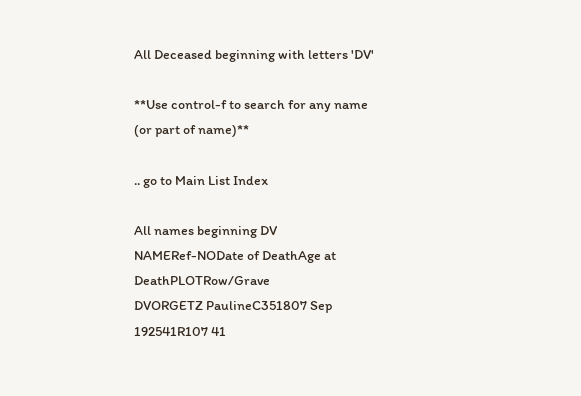All Deceased beginning with letters 'DV'

**Use control-f to search for any name (or part of name)**

.. go to Main List Index

All names beginning DV
NAMERef-NODate of DeathAge at DeathPLOTRow/Grave
DVORGETZ PaulineC351807 Sep 192541R107 41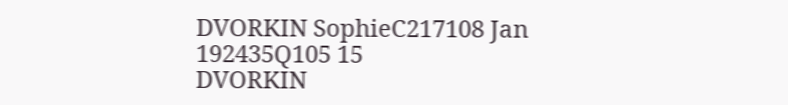DVORKIN SophieC217108 Jan 192435Q105 15
DVORKIN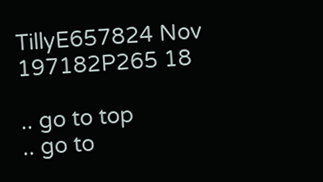TillyE657824 Nov 197182P265 18

.. go to top
.. go to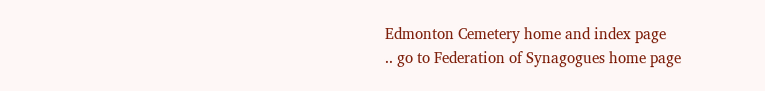Edmonton Cemetery home and index page
.. go to Federation of Synagogues home page